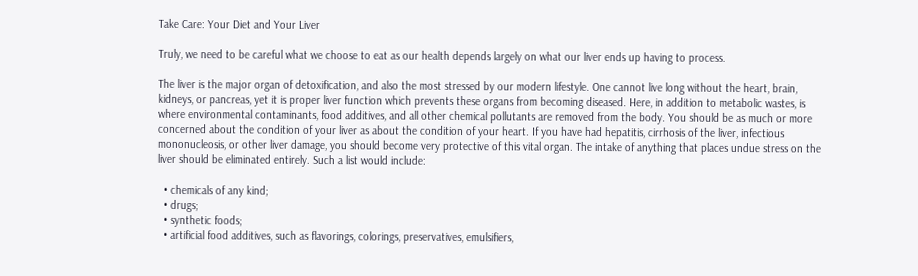Take Care: Your Diet and Your Liver

Truly, we need to be careful what we choose to eat as our health depends largely on what our liver ends up having to process.

The liver is the major organ of detoxification, and also the most stressed by our modern lifestyle. One cannot live long without the heart, brain, kidneys, or pancreas, yet it is proper liver function which prevents these organs from becoming diseased. Here, in addition to metabolic wastes, is where environmental contaminants, food additives, and all other chemical pollutants are removed from the body. You should be as much or more concerned about the condition of your liver as about the condition of your heart. If you have had hepatitis, cirrhosis of the liver, infectious mononucleosis, or other liver damage, you should become very protective of this vital organ. The intake of anything that places undue stress on the liver should be eliminated entirely. Such a list would include:

  • chemicals of any kind;
  • drugs;
  • synthetic foods;
  • artificial food additives, such as flavorings, colorings, preservatives, emulsifiers,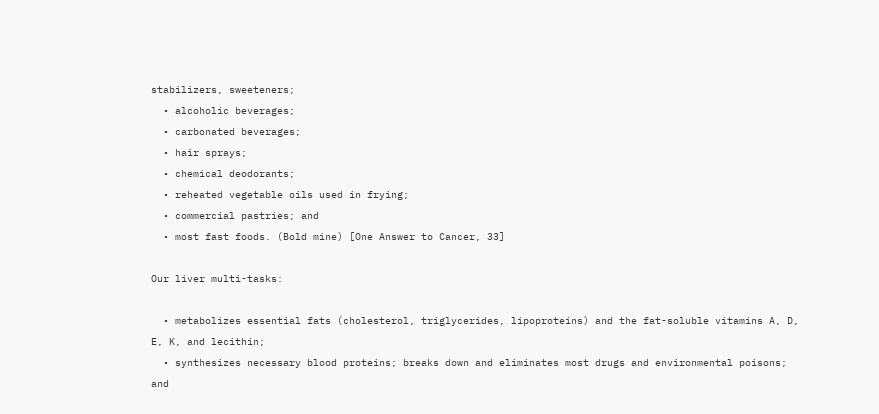stabilizers, sweeteners;
  • alcoholic beverages;
  • carbonated beverages;
  • hair sprays;
  • chemical deodorants;
  • reheated vegetable oils used in frying;
  • commercial pastries; and
  • most fast foods. (Bold mine) [One Answer to Cancer, 33]

Our liver multi-tasks:

  • metabolizes essential fats (cholesterol, triglycerides, lipoproteins) and the fat-soluble vitamins A, D, E, K, and lecithin;
  • synthesizes necessary blood proteins; breaks down and eliminates most drugs and environmental poisons; and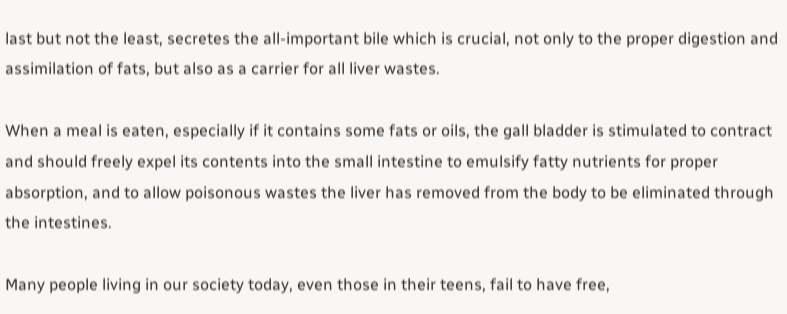last but not the least, secretes the all-important bile which is crucial, not only to the proper digestion and assimilation of fats, but also as a carrier for all liver wastes.

When a meal is eaten, especially if it contains some fats or oils, the gall bladder is stimulated to contract and should freely expel its contents into the small intestine to emulsify fatty nutrients for proper absorption, and to allow poisonous wastes the liver has removed from the body to be eliminated through the intestines.

Many people living in our society today, even those in their teens, fail to have free,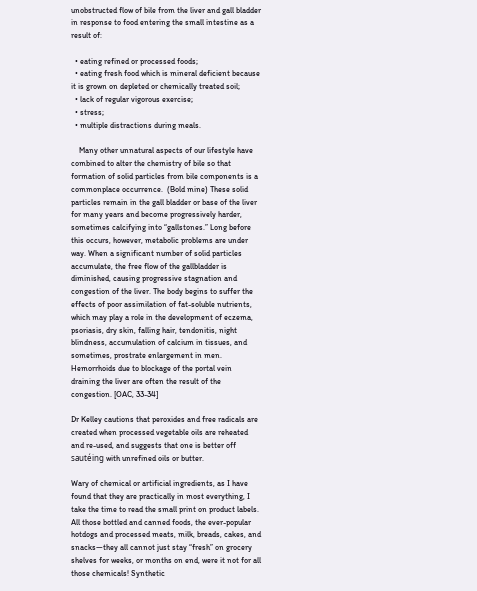unobstructed flow of bile from the liver and gall bladder in response to food entering the small intestine as a result of:

  • eating refined or processed foods;
  • eating fresh food which is mineral deficient because it is grown on depleted or chemically treated soil;
  • lack of regular vigorous exercise;
  • stress;
  • multiple distractions during meals.

    Many other unnatural aspects of our lifestyle have combined to alter the chemistry of bile so that formation of solid particles from bile components is a commonplace occurrence.  (Bold mine) These solid particles remain in the gall bladder or base of the liver for many years and become progressively harder, sometimes calcifying into “gallstones.” Long before this occurs, however, metabolic problems are under way. When a significant number of solid particles accumulate, the free flow of the gallbladder is diminished, causing progressive stagnation and congestion of the liver. The body begins to suffer the effects of poor assimilation of fat-soluble nutrients, which may play a role in the development of eczema, psoriasis, dry skin, falling hair, tendonitis, night blindness, accumulation of calcium in tissues, and sometimes, prostrate enlargement in men. Hemorrhoids due to blockage of the portal vein draining the liver are often the result of the congestion. [OAC, 33-34]

Dr Kelley cautions that peroxides and free radicals are created when processed vegetable oils are reheated and re-used, and suggests that one is better off sautéing with unrefined oils or butter.

Wary of chemical or artificial ingredients, as I have found that they are practically in most everything, I take the time to read the small print on product labels. All those bottled and canned foods, the ever-popular hotdogs and processed meats, milk, breads, cakes, and snacks—they all cannot just stay “fresh” on grocery shelves for weeks, or months on end, were it not for all those chemicals! Synthetic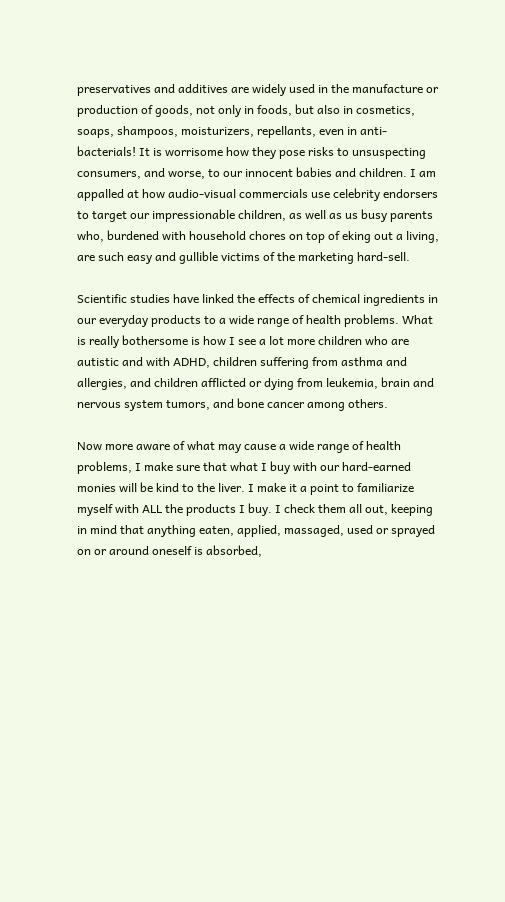preservatives and additives are widely used in the manufacture or production of goods, not only in foods, but also in cosmetics, soaps, shampoos, moisturizers, repellants, even in anti-bacterials! It is worrisome how they pose risks to unsuspecting consumers, and worse, to our innocent babies and children. I am appalled at how audio-visual commercials use celebrity endorsers to target our impressionable children, as well as us busy parents who, burdened with household chores on top of eking out a living, are such easy and gullible victims of the marketing hard-sell.

Scientific studies have linked the effects of chemical ingredients in our everyday products to a wide range of health problems. What is really bothersome is how I see a lot more children who are autistic and with ADHD, children suffering from asthma and allergies, and children afflicted or dying from leukemia, brain and nervous system tumors, and bone cancer among others.

Now more aware of what may cause a wide range of health problems, I make sure that what I buy with our hard-earned monies will be kind to the liver. I make it a point to familiarize myself with ALL the products I buy. I check them all out, keeping in mind that anything eaten, applied, massaged, used or sprayed on or around oneself is absorbed,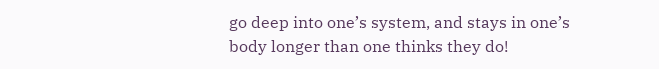go deep into one’s system, and stays in one’s body longer than one thinks they do!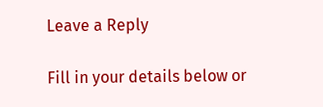Leave a Reply

Fill in your details below or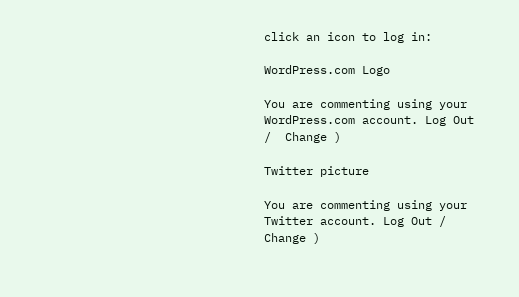click an icon to log in:

WordPress.com Logo

You are commenting using your WordPress.com account. Log Out /  Change )

Twitter picture

You are commenting using your Twitter account. Log Out /  Change )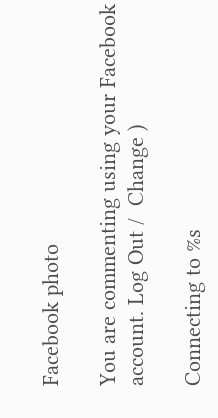Facebook photo

You are commenting using your Facebook account. Log Out /  Change )

Connecting to %s